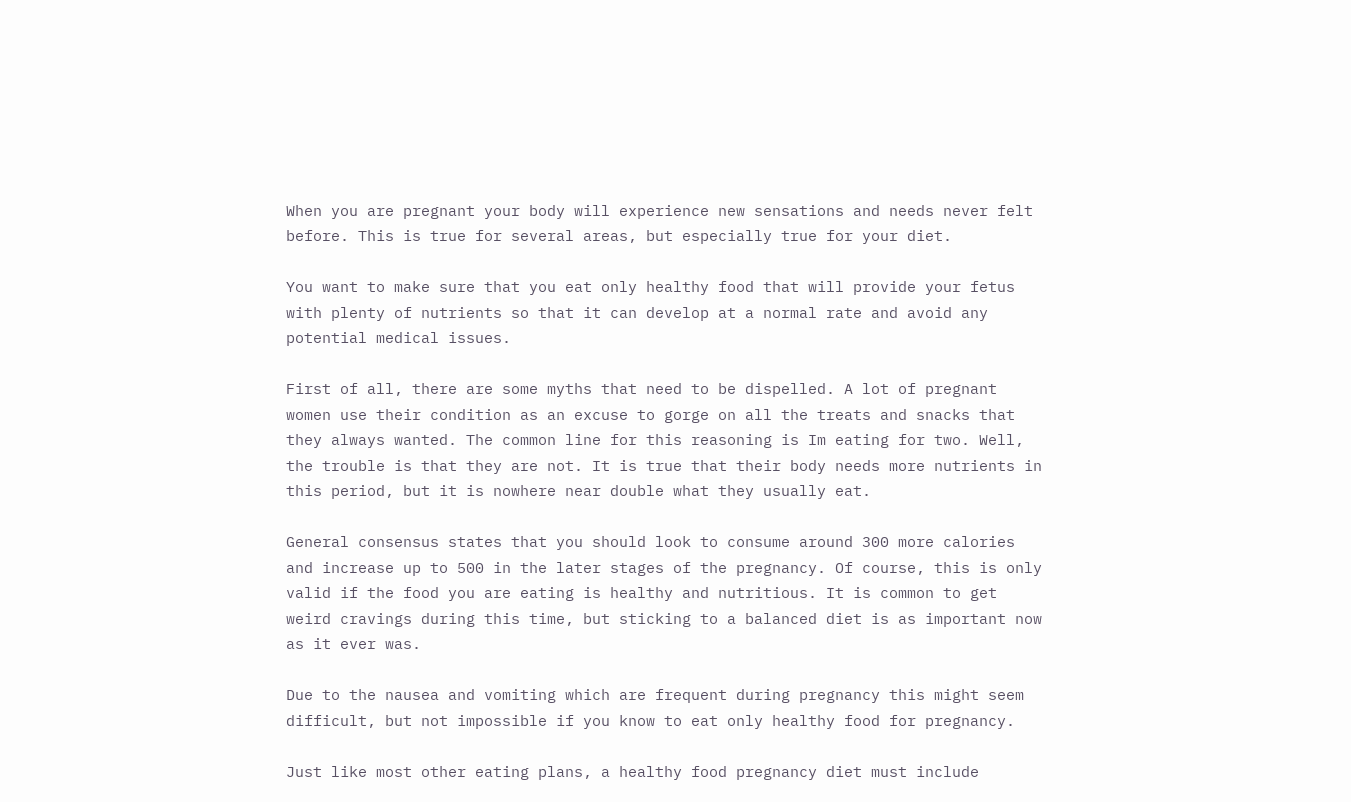When you are pregnant your body will experience new sensations and needs never felt before. This is true for several areas, but especially true for your diet.

You want to make sure that you eat only healthy food that will provide your fetus with plenty of nutrients so that it can develop at a normal rate and avoid any potential medical issues.

First of all, there are some myths that need to be dispelled. A lot of pregnant women use their condition as an excuse to gorge on all the treats and snacks that they always wanted. The common line for this reasoning is Im eating for two. Well, the trouble is that they are not. It is true that their body needs more nutrients in this period, but it is nowhere near double what they usually eat.

General consensus states that you should look to consume around 300 more calories and increase up to 500 in the later stages of the pregnancy. Of course, this is only valid if the food you are eating is healthy and nutritious. It is common to get weird cravings during this time, but sticking to a balanced diet is as important now as it ever was.

Due to the nausea and vomiting which are frequent during pregnancy this might seem difficult, but not impossible if you know to eat only healthy food for pregnancy.

Just like most other eating plans, a healthy food pregnancy diet must include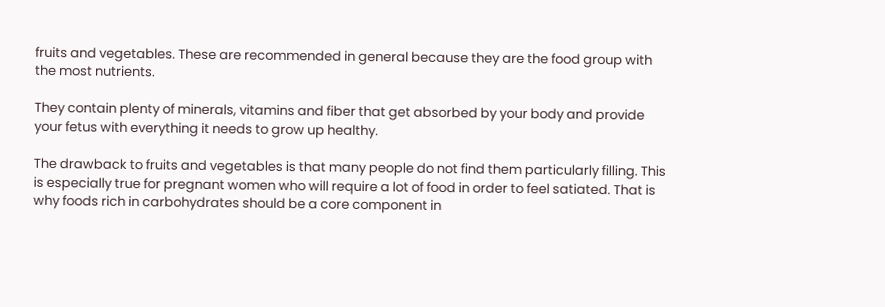fruits and vegetables. These are recommended in general because they are the food group with the most nutrients.

They contain plenty of minerals, vitamins and fiber that get absorbed by your body and provide your fetus with everything it needs to grow up healthy.

The drawback to fruits and vegetables is that many people do not find them particularly filling. This is especially true for pregnant women who will require a lot of food in order to feel satiated. That is why foods rich in carbohydrates should be a core component in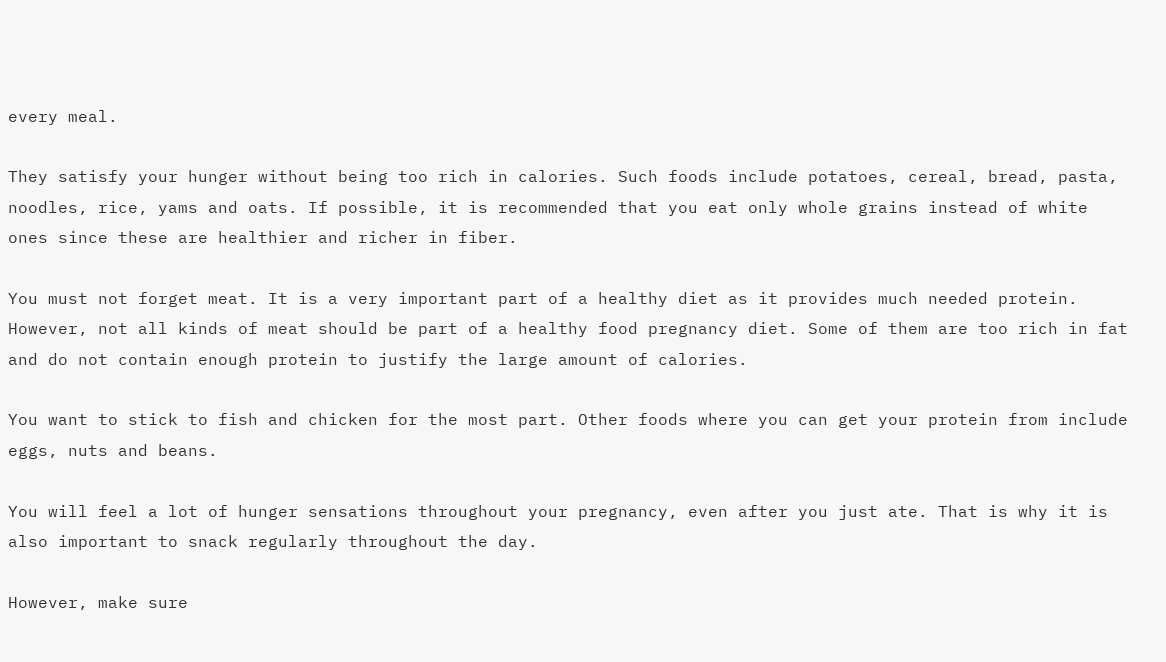every meal.

They satisfy your hunger without being too rich in calories. Such foods include potatoes, cereal, bread, pasta, noodles, rice, yams and oats. If possible, it is recommended that you eat only whole grains instead of white ones since these are healthier and richer in fiber.

You must not forget meat. It is a very important part of a healthy diet as it provides much needed protein. However, not all kinds of meat should be part of a healthy food pregnancy diet. Some of them are too rich in fat and do not contain enough protein to justify the large amount of calories.

You want to stick to fish and chicken for the most part. Other foods where you can get your protein from include eggs, nuts and beans.

You will feel a lot of hunger sensations throughout your pregnancy, even after you just ate. That is why it is also important to snack regularly throughout the day.

However, make sure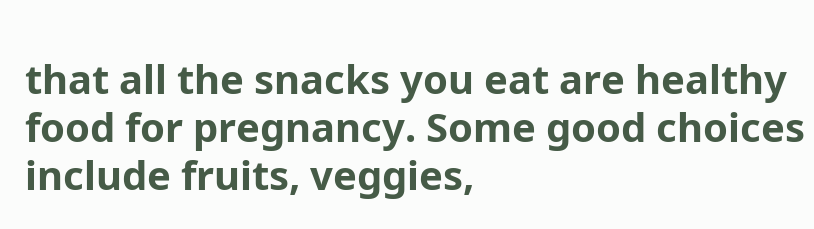that all the snacks you eat are healthy food for pregnancy. Some good choices include fruits, veggies,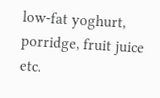low-fat yoghurt, porridge, fruit juice etc.